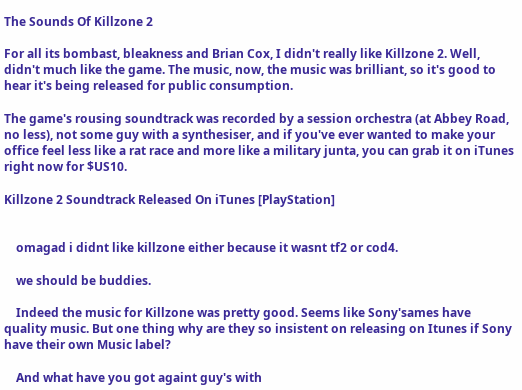The Sounds Of Killzone 2

For all its bombast, bleakness and Brian Cox, I didn't really like Killzone 2. Well, didn't much like the game. The music, now, the music was brilliant, so it's good to hear it's being released for public consumption.

The game's rousing soundtrack was recorded by a session orchestra (at Abbey Road, no less), not some guy with a synthesiser, and if you've ever wanted to make your office feel less like a rat race and more like a military junta, you can grab it on iTunes right now for $US10.

Killzone 2 Soundtrack Released On iTunes [PlayStation]


    omagad i didnt like killzone either because it wasnt tf2 or cod4.

    we should be buddies.

    Indeed the music for Killzone was pretty good. Seems like Sony'sames have quality music. But one thing why are they so insistent on releasing on Itunes if Sony have their own Music label?

    And what have you got againt guy's with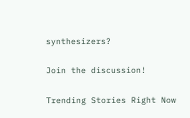synthesizers?

Join the discussion!

Trending Stories Right Now